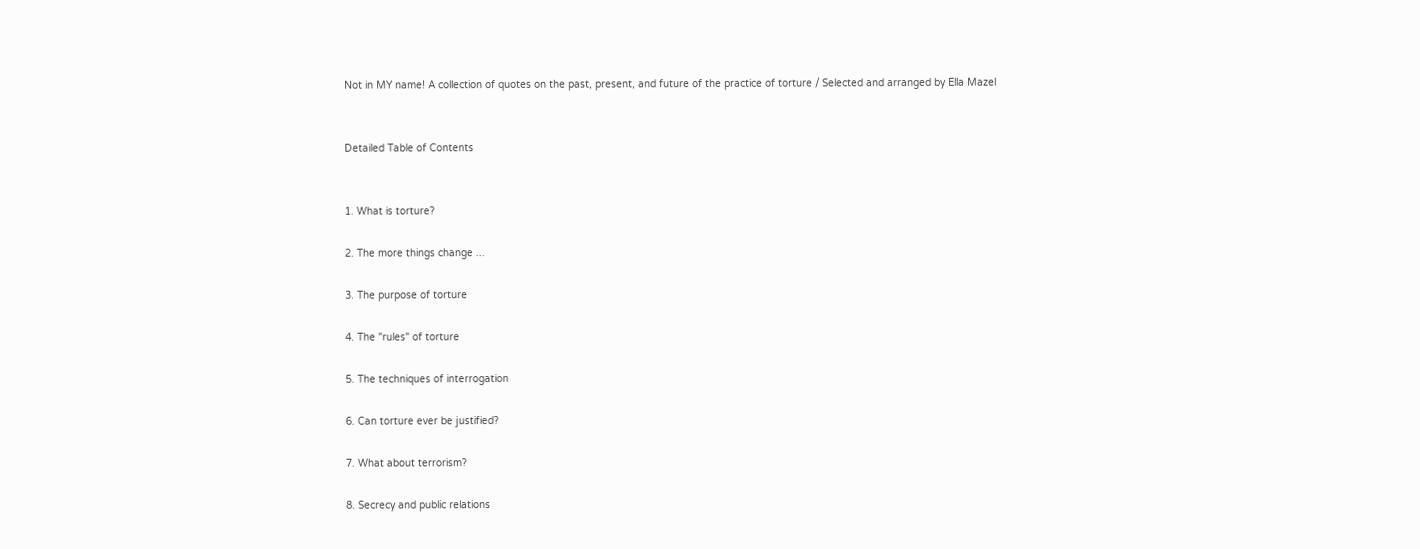Not in MY name! A collection of quotes on the past, present, and future of the practice of torture / Selected and arranged by Ella Mazel


Detailed Table of Contents


1. What is torture?

2. The more things change ...

3. The purpose of torture

4. The "rules" of torture

5. The techniques of interrogation

6. Can torture ever be justified?

7. What about terrorism?

8. Secrecy and public relations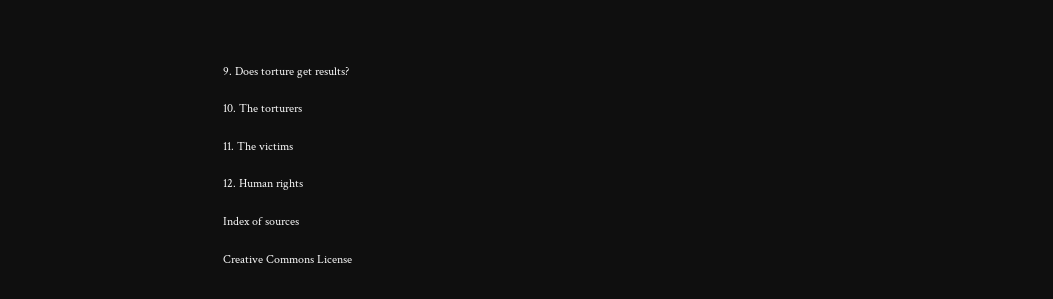9. Does torture get results?

10. The torturers

11. The victims

12. Human rights

Index of sources

Creative Commons License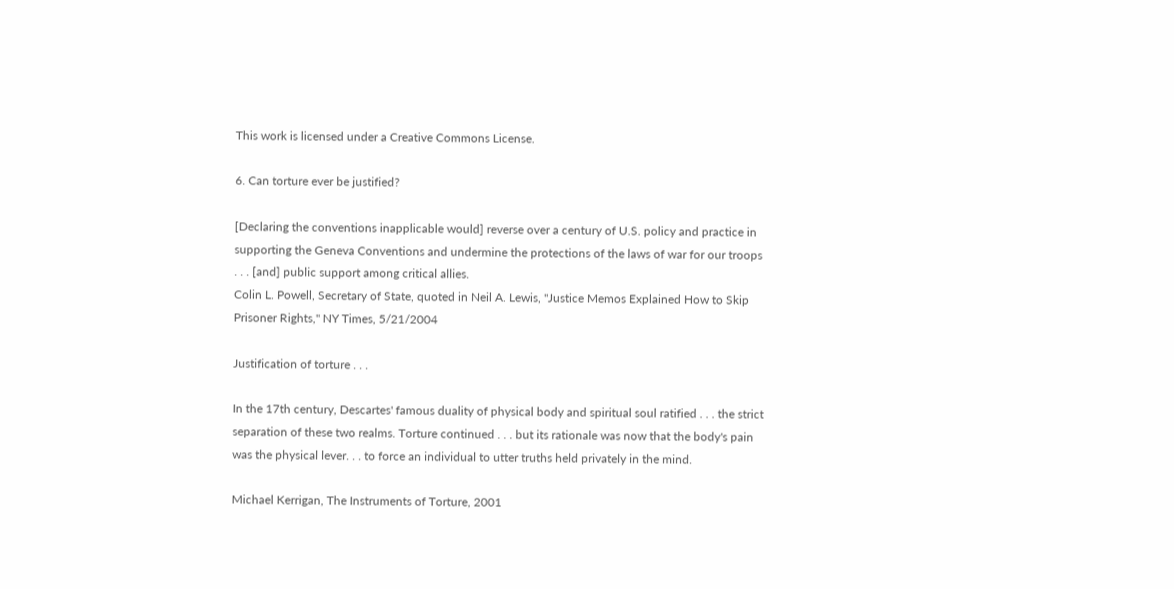This work is licensed under a Creative Commons License.

6. Can torture ever be justified?

[Declaring the conventions inapplicable would] reverse over a century of U.S. policy and practice in supporting the Geneva Conventions and undermine the protections of the laws of war for our troops . . . [and] public support among critical allies.
Colin L. Powell, Secretary of State, quoted in Neil A. Lewis, "Justice Memos Explained How to Skip Prisoner Rights," NY Times, 5/21/2004

Justification of torture . . .

In the 17th century, Descartes' famous duality of physical body and spiritual soul ratified . . . the strict separation of these two realms. Torture continued . . . but its rationale was now that the body's pain was the physical lever. . . to force an individual to utter truths held privately in the mind.

Michael Kerrigan, The Instruments of Torture, 2001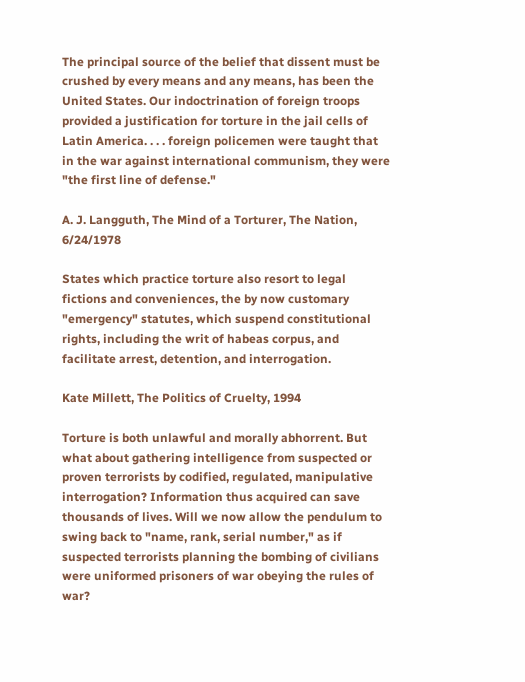The principal source of the belief that dissent must be crushed by every means and any means, has been the United States. Our indoctrination of foreign troops provided a justification for torture in the jail cells of Latin America. . . . foreign policemen were taught that in the war against international communism, they were "the first line of defense."

A. J. Langguth, The Mind of a Torturer, The Nation, 6/24/1978

States which practice torture also resort to legal fictions and conveniences, the by now customary "emergency" statutes, which suspend constitutional rights, including the writ of habeas corpus, and facilitate arrest, detention, and interrogation.

Kate Millett, The Politics of Cruelty, 1994

Torture is both unlawful and morally abhorrent. But what about gathering intelligence from suspected or proven terrorists by codified, regulated, manipulative interrogation? Information thus acquired can save thousands of lives. Will we now allow the pendulum to swing back to "name, rank, serial number," as if suspected terrorists planning the bombing of civilians were uniformed prisoners of war obeying the rules of war?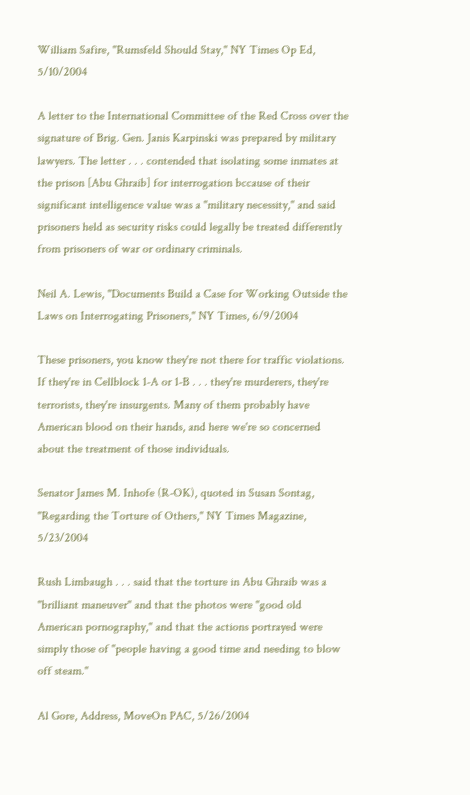William Safire, "Rumsfeld Should Stay," NY Times Op Ed, 5/10/2004

A letter to the International Committee of the Red Cross over the signature of Brig. Gen. Janis Karpinski was prepared by military lawyers. The letter . . . contended that isolating some inmates at the prison [Abu Ghraib] for interrogation bccause of their significant intelligence value was a "military necessity," and said prisoners held as security risks could legally be treated differently from prisoners of war or ordinary criminals.

Neil A. Lewis, "Documents Build a Case for Working Outside the Laws on Interrogating Prisoners," NY Times, 6/9/2004

These prisoners, you know they're not there for traffic violations. If they're in Cellblock 1-A or 1-B . . . they're murderers, they're terrorists, they're insurgents. Many of them probably have American blood on their hands, and here we're so concerned about the treatment of those individuals.

Senator James M. Inhofe (R-OK), quoted in Susan Sontag, "Regarding the Torture of Others," NY Times Magazine, 5/23/2004

Rush Limbaugh . . . said that the torture in Abu Ghraib was a "brilliant maneuver" and that the photos were "good old American pornography," and that the actions portrayed were simply those of "people having a good time and needing to blow off steam."

Al Gore, Address, MoveOn PAC, 5/26/2004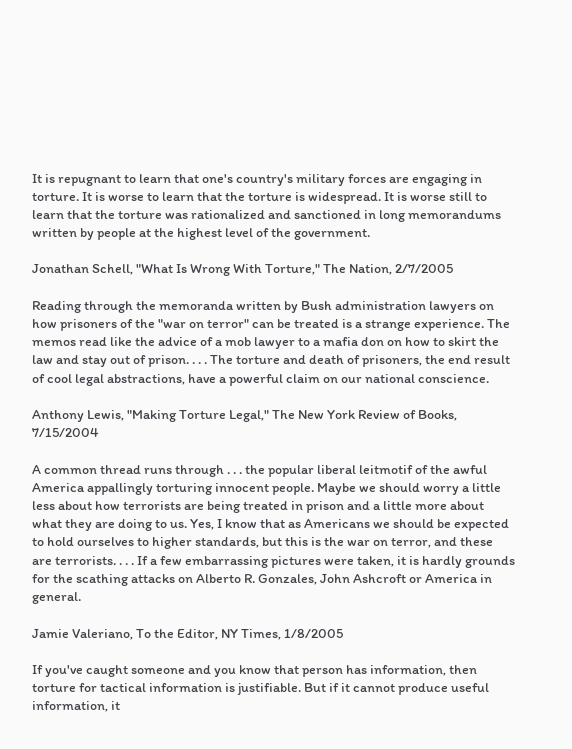It is repugnant to learn that one's country's military forces are engaging in torture. It is worse to learn that the torture is widespread. It is worse still to learn that the torture was rationalized and sanctioned in long memorandums written by people at the highest level of the government.

Jonathan Schell, "What Is Wrong With Torture," The Nation, 2/7/2005

Reading through the memoranda written by Bush administration lawyers on how prisoners of the "war on terror" can be treated is a strange experience. The memos read like the advice of a mob lawyer to a mafia don on how to skirt the law and stay out of prison. . . . The torture and death of prisoners, the end result of cool legal abstractions, have a powerful claim on our national conscience.

Anthony Lewis, "Making Torture Legal," The New York Review of Books, 7/15/2004

A common thread runs through . . . the popular liberal leitmotif of the awful America appallingly torturing innocent people. Maybe we should worry a little less about how terrorists are being treated in prison and a little more about what they are doing to us. Yes, I know that as Americans we should be expected to hold ourselves to higher standards, but this is the war on terror, and these are terrorists. . . . If a few embarrassing pictures were taken, it is hardly grounds for the scathing attacks on Alberto R. Gonzales, John Ashcroft or America in general.

Jamie Valeriano, To the Editor, NY Times, 1/8/2005

If you've caught someone and you know that person has information, then torture for tactical information is justifiable. But if it cannot produce useful information, it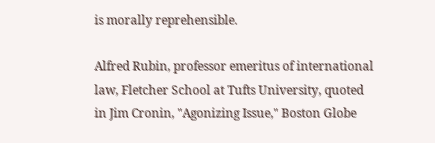is morally reprehensible.

Alfred Rubin, professor emeritus of international law, Fletcher School at Tufts University, quoted in Jim Cronin, "Agonizing Issue," Boston Globe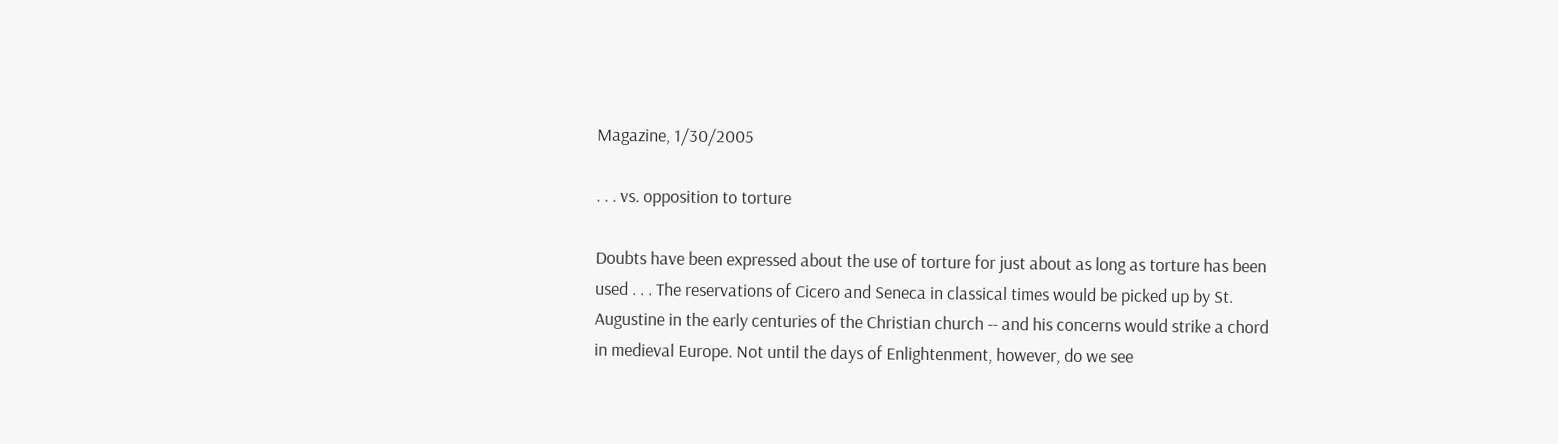Magazine, 1/30/2005

. . . vs. opposition to torture

Doubts have been expressed about the use of torture for just about as long as torture has been used . . . The reservations of Cicero and Seneca in classical times would be picked up by St. Augustine in the early centuries of the Christian church -- and his concerns would strike a chord in medieval Europe. Not until the days of Enlightenment, however, do we see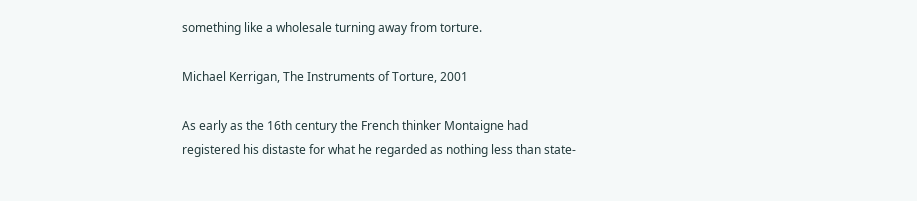something like a wholesale turning away from torture.

Michael Kerrigan, The Instruments of Torture, 2001

As early as the 16th century the French thinker Montaigne had registered his distaste for what he regarded as nothing less than state-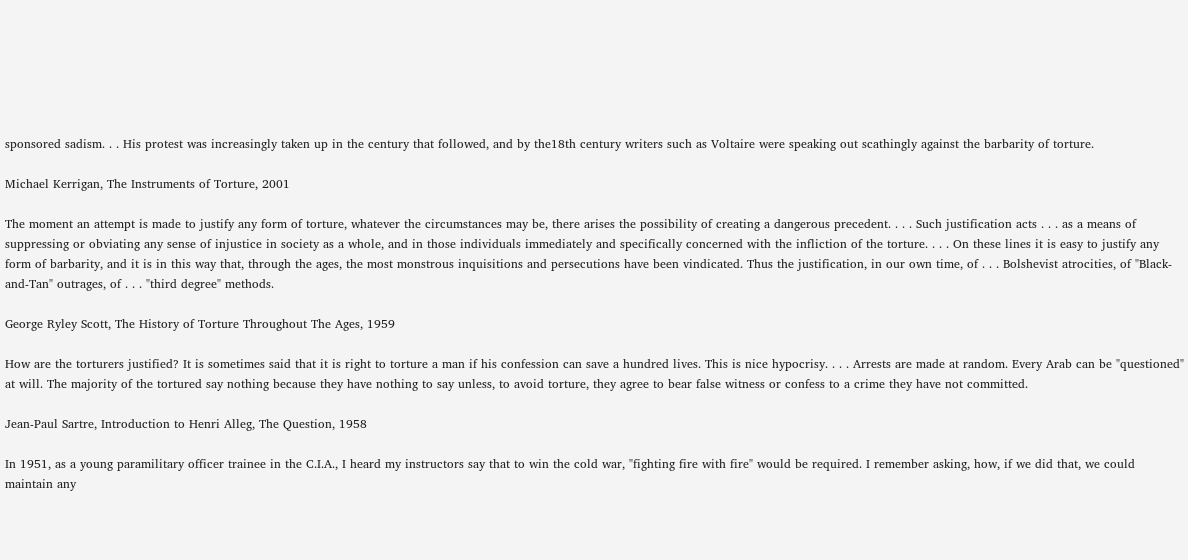sponsored sadism. . . His protest was increasingly taken up in the century that followed, and by the18th century writers such as Voltaire were speaking out scathingly against the barbarity of torture.

Michael Kerrigan, The Instruments of Torture, 2001

The moment an attempt is made to justify any form of torture, whatever the circumstances may be, there arises the possibility of creating a dangerous precedent. . . . Such justification acts . . . as a means of suppressing or obviating any sense of injustice in society as a whole, and in those individuals immediately and specifically concerned with the infliction of the torture. . . . On these lines it is easy to justify any form of barbarity, and it is in this way that, through the ages, the most monstrous inquisitions and persecutions have been vindicated. Thus the justification, in our own time, of . . . Bolshevist atrocities, of "Black-and-Tan" outrages, of . . . "third degree" methods.

George Ryley Scott, The History of Torture Throughout The Ages, 1959

How are the torturers justified? It is sometimes said that it is right to torture a man if his confession can save a hundred lives. This is nice hypocrisy. . . . Arrests are made at random. Every Arab can be "questioned" at will. The majority of the tortured say nothing because they have nothing to say unless, to avoid torture, they agree to bear false witness or confess to a crime they have not committed.

Jean-Paul Sartre, Introduction to Henri Alleg, The Question, 1958

In 1951, as a young paramilitary officer trainee in the C.I.A., I heard my instructors say that to win the cold war, "fighting fire with fire" would be required. I remember asking, how, if we did that, we could maintain any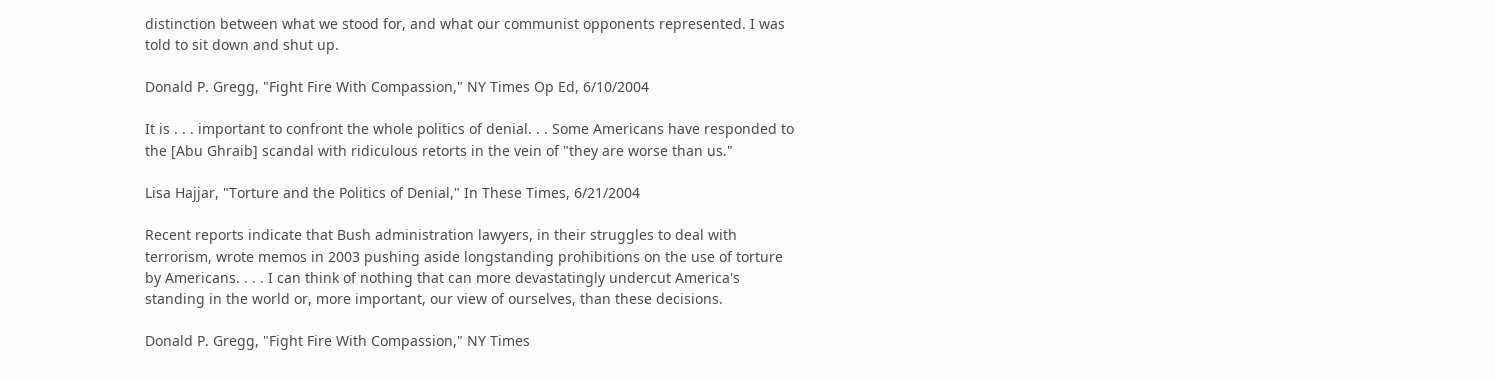distinction between what we stood for, and what our communist opponents represented. I was told to sit down and shut up.

Donald P. Gregg, "Fight Fire With Compassion," NY Times Op Ed, 6/10/2004

It is . . . important to confront the whole politics of denial. . . Some Americans have responded to the [Abu Ghraib] scandal with ridiculous retorts in the vein of "they are worse than us."

Lisa Hajjar, "Torture and the Politics of Denial," In These Times, 6/21/2004

Recent reports indicate that Bush administration lawyers, in their struggles to deal with terrorism, wrote memos in 2003 pushing aside longstanding prohibitions on the use of torture by Americans. . . . I can think of nothing that can more devastatingly undercut America's standing in the world or, more important, our view of ourselves, than these decisions.

Donald P. Gregg, "Fight Fire With Compassion," NY Times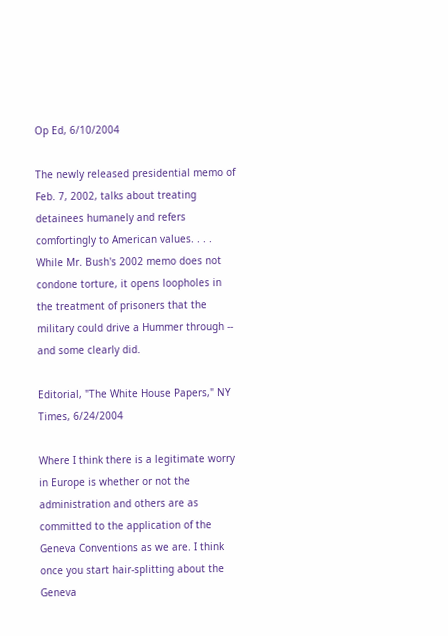Op Ed, 6/10/2004

The newly released presidential memo of Feb. 7, 2002, talks about treating detainees humanely and refers comfortingly to American values. . . . While Mr. Bush's 2002 memo does not condone torture, it opens loopholes in the treatment of prisoners that the military could drive a Hummer through -- and some clearly did.

Editorial, "The White House Papers," NY Times, 6/24/2004

Where I think there is a legitimate worry in Europe is whether or not the administration and others are as committed to the application of the Geneva Conventions as we are. I think once you start hair-splitting about the Geneva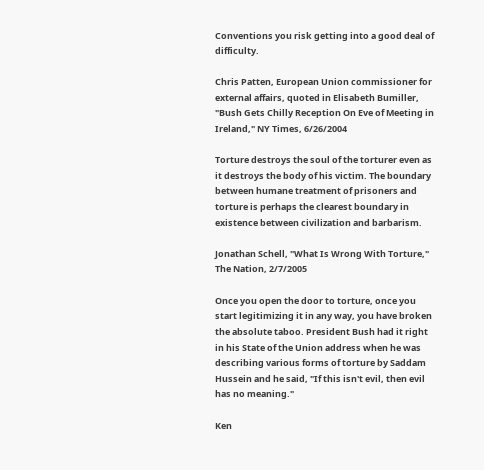Conventions you risk getting into a good deal of difficulty.

Chris Patten, European Union commissioner for external affairs, quoted in Elisabeth Bumiller, "Bush Gets Chilly Reception On Eve of Meeting in Ireland," NY Times, 6/26/2004

Torture destroys the soul of the torturer even as it destroys the body of his victim. The boundary between humane treatment of prisoners and torture is perhaps the clearest boundary in existence between civilization and barbarism.

Jonathan Schell, "What Is Wrong With Torture," The Nation, 2/7/2005

Once you open the door to torture, once you start legitimizing it in any way, you have broken the absolute taboo. President Bush had it right in his State of the Union address when he was describing various forms of torture by Saddam Hussein and he said, "If this isn't evil, then evil has no meaning."

Ken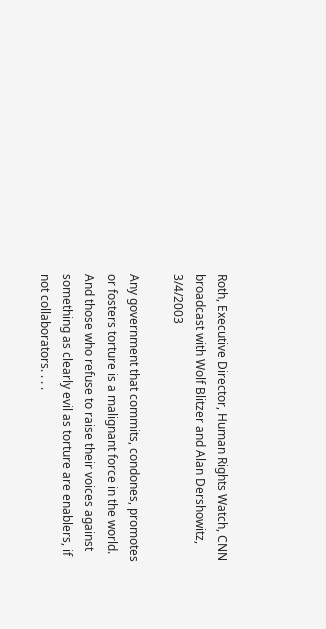Roth, Executive Director, Human Rights Watch, CNN broadcast with Wolf Blitzer and Alan Dershowitz, 3/4/2003

Any government that commits, condones, promotes or fosters torture is a malignant force in the world. And those who refuse to raise their voices against something as clearly evil as torture are enablers, if not collaborators. . . .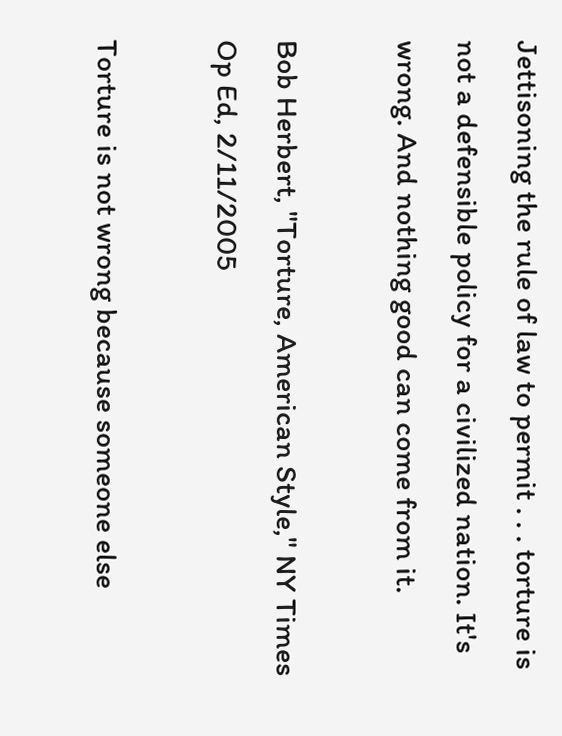Jettisoning the rule of law to permit . . . torture is not a defensible policy for a civilized nation. It's wrong. And nothing good can come from it.

Bob Herbert, "Torture, American Style," NY Times Op Ed, 2/11/2005

Torture is not wrong because someone else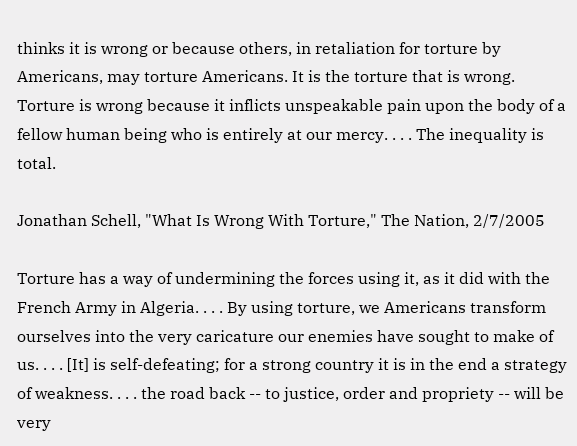thinks it is wrong or because others, in retaliation for torture by Americans, may torture Americans. It is the torture that is wrong. Torture is wrong because it inflicts unspeakable pain upon the body of a fellow human being who is entirely at our mercy. . . . The inequality is total.

Jonathan Schell, "What Is Wrong With Torture," The Nation, 2/7/2005

Torture has a way of undermining the forces using it, as it did with the French Army in Algeria. . . . By using torture, we Americans transform ourselves into the very caricature our enemies have sought to make of us. . . . [It] is self-defeating; for a strong country it is in the end a strategy of weakness. . . . the road back -- to justice, order and propriety -- will be very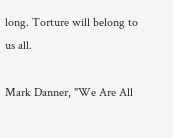long. Torture will belong to us all.

Mark Danner, "We Are All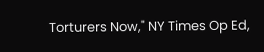Torturers Now," NY Times Op Ed,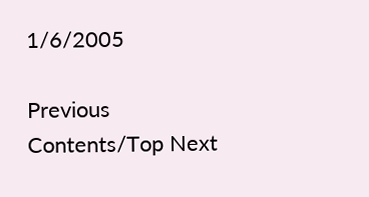1/6/2005

Previous Contents/Top Next